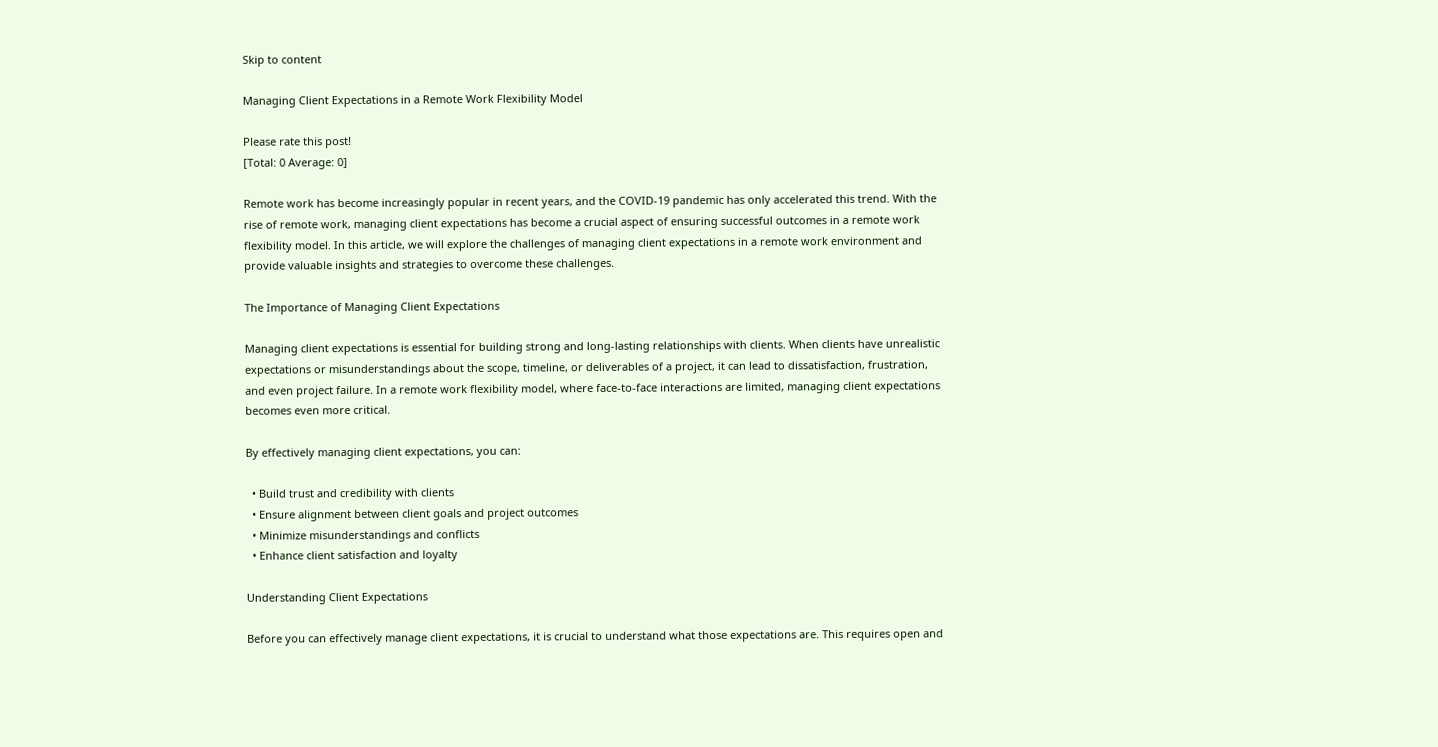Skip to content

Managing Client Expectations in a Remote Work Flexibility Model

Please rate this post!
[Total: 0 Average: 0]

Remote work has become increasingly popular in recent years, and the COVID-19 pandemic has only accelerated this trend. With the rise of remote work, managing client expectations has become a crucial aspect of ensuring successful outcomes in a remote work flexibility model. In this article, we will explore the challenges of managing client expectations in a remote work environment and provide valuable insights and strategies to overcome these challenges.

The Importance of Managing Client Expectations

Managing client expectations is essential for building strong and long-lasting relationships with clients. When clients have unrealistic expectations or misunderstandings about the scope, timeline, or deliverables of a project, it can lead to dissatisfaction, frustration, and even project failure. In a remote work flexibility model, where face-to-face interactions are limited, managing client expectations becomes even more critical.

By effectively managing client expectations, you can:

  • Build trust and credibility with clients
  • Ensure alignment between client goals and project outcomes
  • Minimize misunderstandings and conflicts
  • Enhance client satisfaction and loyalty

Understanding Client Expectations

Before you can effectively manage client expectations, it is crucial to understand what those expectations are. This requires open and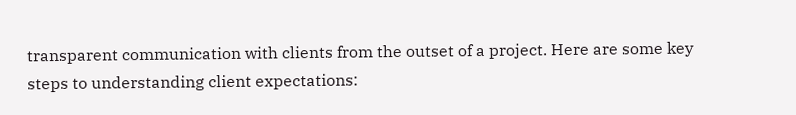transparent communication with clients from the outset of a project. Here are some key steps to understanding client expectations: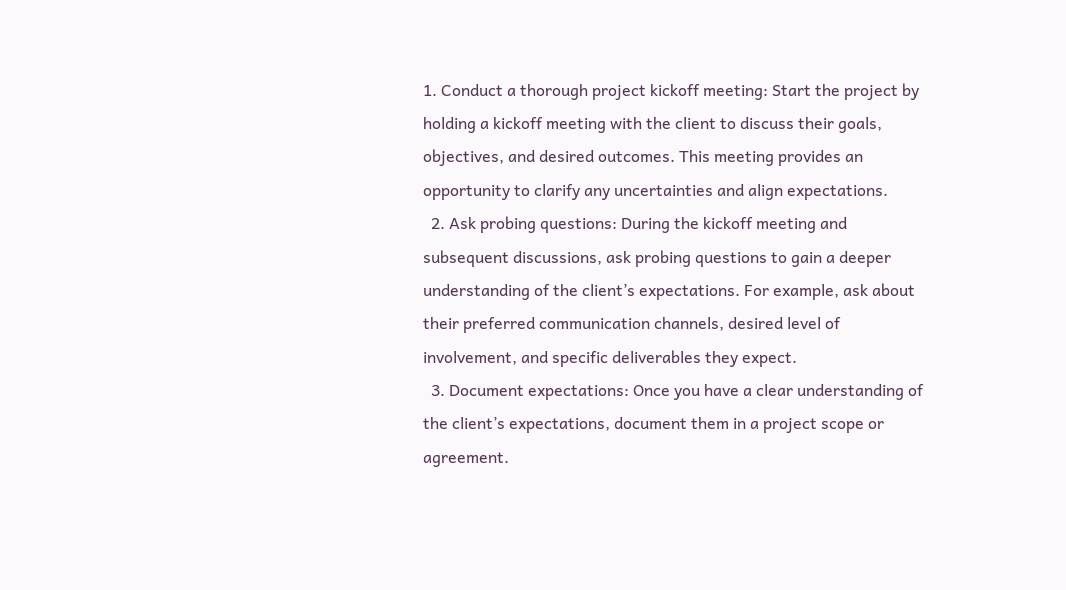1. Conduct a thorough project kickoff meeting: Start the project by holding a kickoff meeting with the client to discuss their goals, objectives, and desired outcomes. This meeting provides an opportunity to clarify any uncertainties and align expectations.
  2. Ask probing questions: During the kickoff meeting and subsequent discussions, ask probing questions to gain a deeper understanding of the client’s expectations. For example, ask about their preferred communication channels, desired level of involvement, and specific deliverables they expect.
  3. Document expectations: Once you have a clear understanding of the client’s expectations, document them in a project scope or agreement.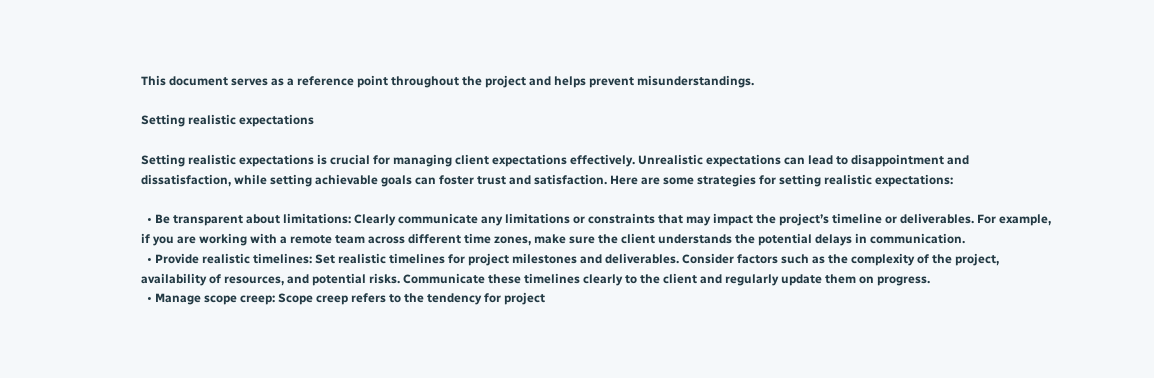This document serves as a reference point throughout the project and helps prevent misunderstandings.

Setting realistic expectations

Setting realistic expectations is crucial for managing client expectations effectively. Unrealistic expectations can lead to disappointment and dissatisfaction, while setting achievable goals can foster trust and satisfaction. Here are some strategies for setting realistic expectations:

  • Be transparent about limitations: Clearly communicate any limitations or constraints that may impact the project’s timeline or deliverables. For example, if you are working with a remote team across different time zones, make sure the client understands the potential delays in communication.
  • Provide realistic timelines: Set realistic timelines for project milestones and deliverables. Consider factors such as the complexity of the project, availability of resources, and potential risks. Communicate these timelines clearly to the client and regularly update them on progress.
  • Manage scope creep: Scope creep refers to the tendency for project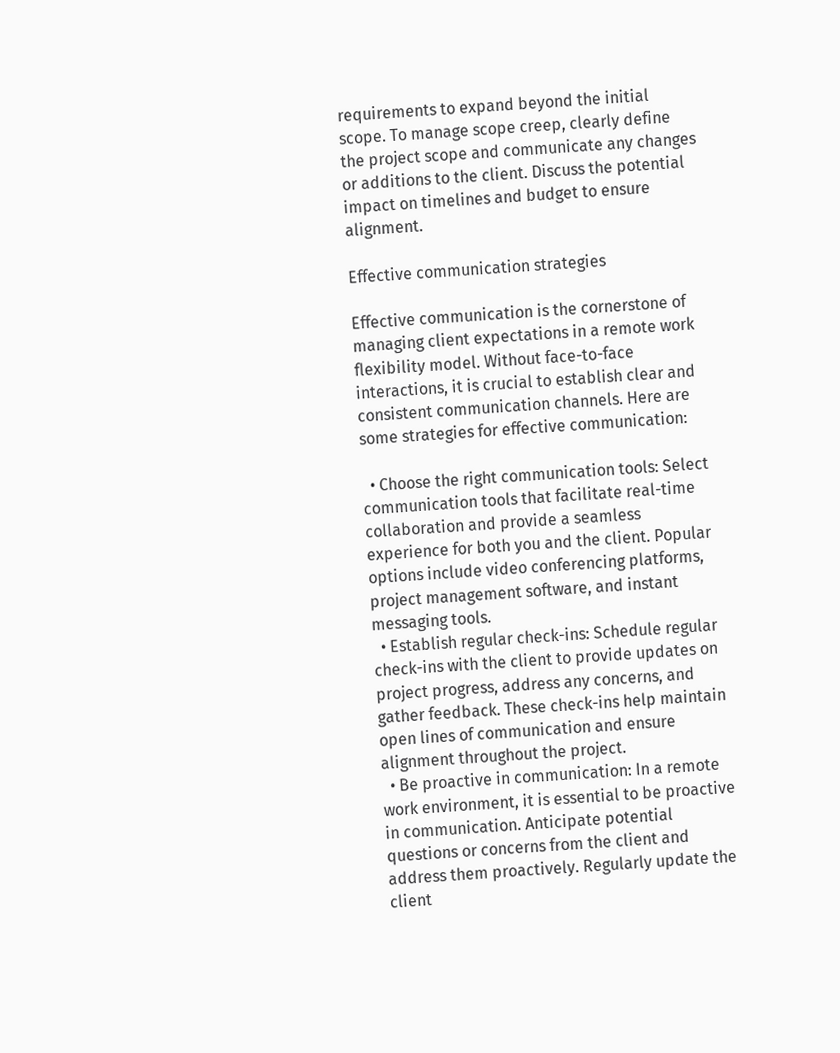requirements to expand beyond the initial scope. To manage scope creep, clearly define the project scope and communicate any changes or additions to the client. Discuss the potential impact on timelines and budget to ensure alignment.

Effective communication strategies

Effective communication is the cornerstone of managing client expectations in a remote work flexibility model. Without face-to-face interactions, it is crucial to establish clear and consistent communication channels. Here are some strategies for effective communication:

  • Choose the right communication tools: Select communication tools that facilitate real-time collaboration and provide a seamless experience for both you and the client. Popular options include video conferencing platforms, project management software, and instant messaging tools.
  • Establish regular check-ins: Schedule regular check-ins with the client to provide updates on project progress, address any concerns, and gather feedback. These check-ins help maintain open lines of communication and ensure alignment throughout the project.
  • Be proactive in communication: In a remote work environment, it is essential to be proactive in communication. Anticipate potential questions or concerns from the client and address them proactively. Regularly update the client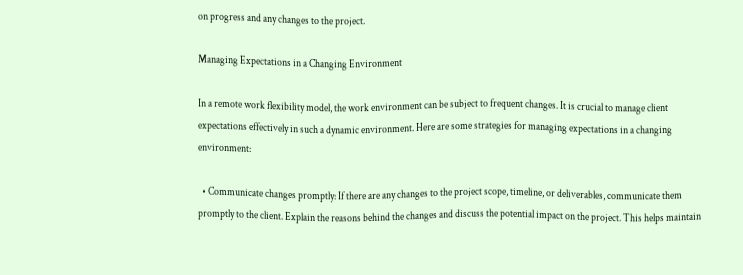on progress and any changes to the project.

Managing Expectations in a Changing Environment

In a remote work flexibility model, the work environment can be subject to frequent changes. It is crucial to manage client expectations effectively in such a dynamic environment. Here are some strategies for managing expectations in a changing environment:

  • Communicate changes promptly: If there are any changes to the project scope, timeline, or deliverables, communicate them promptly to the client. Explain the reasons behind the changes and discuss the potential impact on the project. This helps maintain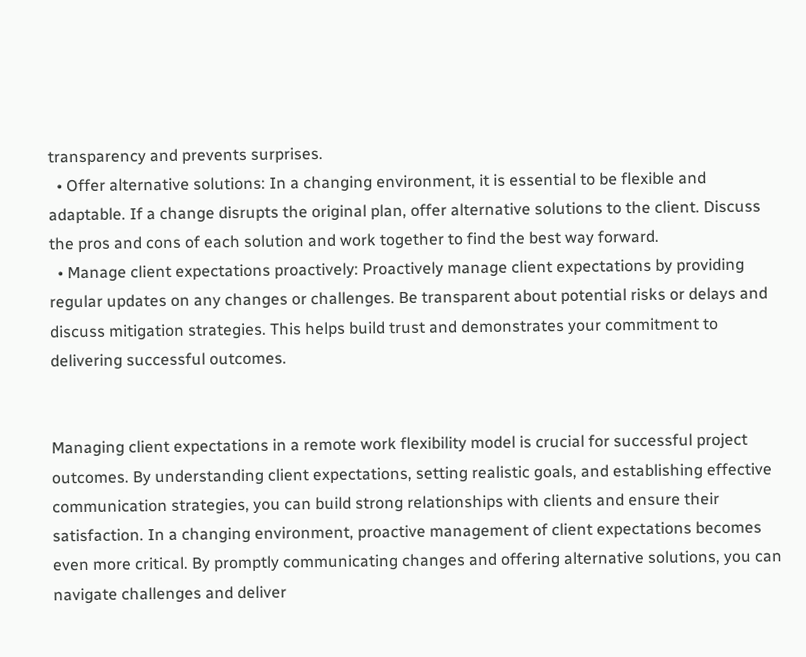transparency and prevents surprises.
  • Offer alternative solutions: In a changing environment, it is essential to be flexible and adaptable. If a change disrupts the original plan, offer alternative solutions to the client. Discuss the pros and cons of each solution and work together to find the best way forward.
  • Manage client expectations proactively: Proactively manage client expectations by providing regular updates on any changes or challenges. Be transparent about potential risks or delays and discuss mitigation strategies. This helps build trust and demonstrates your commitment to delivering successful outcomes.


Managing client expectations in a remote work flexibility model is crucial for successful project outcomes. By understanding client expectations, setting realistic goals, and establishing effective communication strategies, you can build strong relationships with clients and ensure their satisfaction. In a changing environment, proactive management of client expectations becomes even more critical. By promptly communicating changes and offering alternative solutions, you can navigate challenges and deliver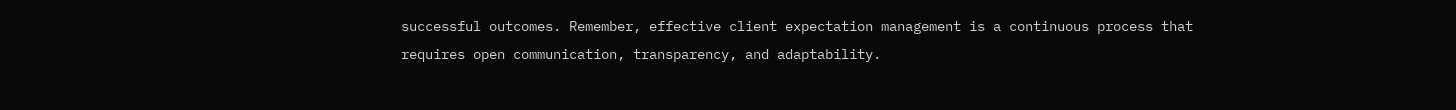successful outcomes. Remember, effective client expectation management is a continuous process that requires open communication, transparency, and adaptability.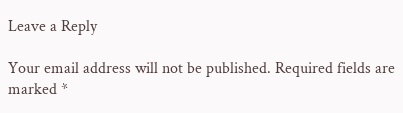Leave a Reply

Your email address will not be published. Required fields are marked *